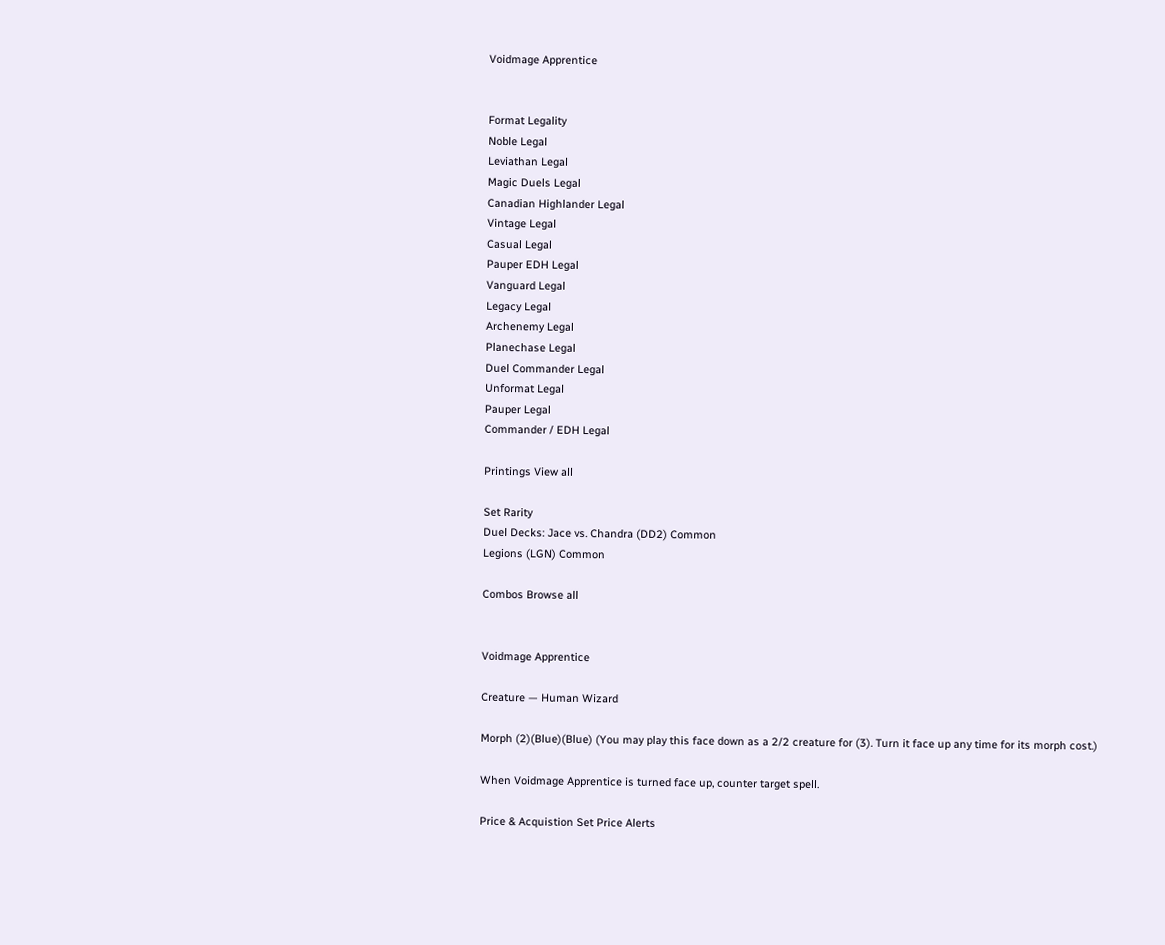Voidmage Apprentice


Format Legality
Noble Legal
Leviathan Legal
Magic Duels Legal
Canadian Highlander Legal
Vintage Legal
Casual Legal
Pauper EDH Legal
Vanguard Legal
Legacy Legal
Archenemy Legal
Planechase Legal
Duel Commander Legal
Unformat Legal
Pauper Legal
Commander / EDH Legal

Printings View all

Set Rarity
Duel Decks: Jace vs. Chandra (DD2) Common
Legions (LGN) Common

Combos Browse all


Voidmage Apprentice

Creature — Human Wizard

Morph (2)(Blue)(Blue) (You may play this face down as a 2/2 creature for (3). Turn it face up any time for its morph cost.)

When Voidmage Apprentice is turned face up, counter target spell.

Price & Acquistion Set Price Alerts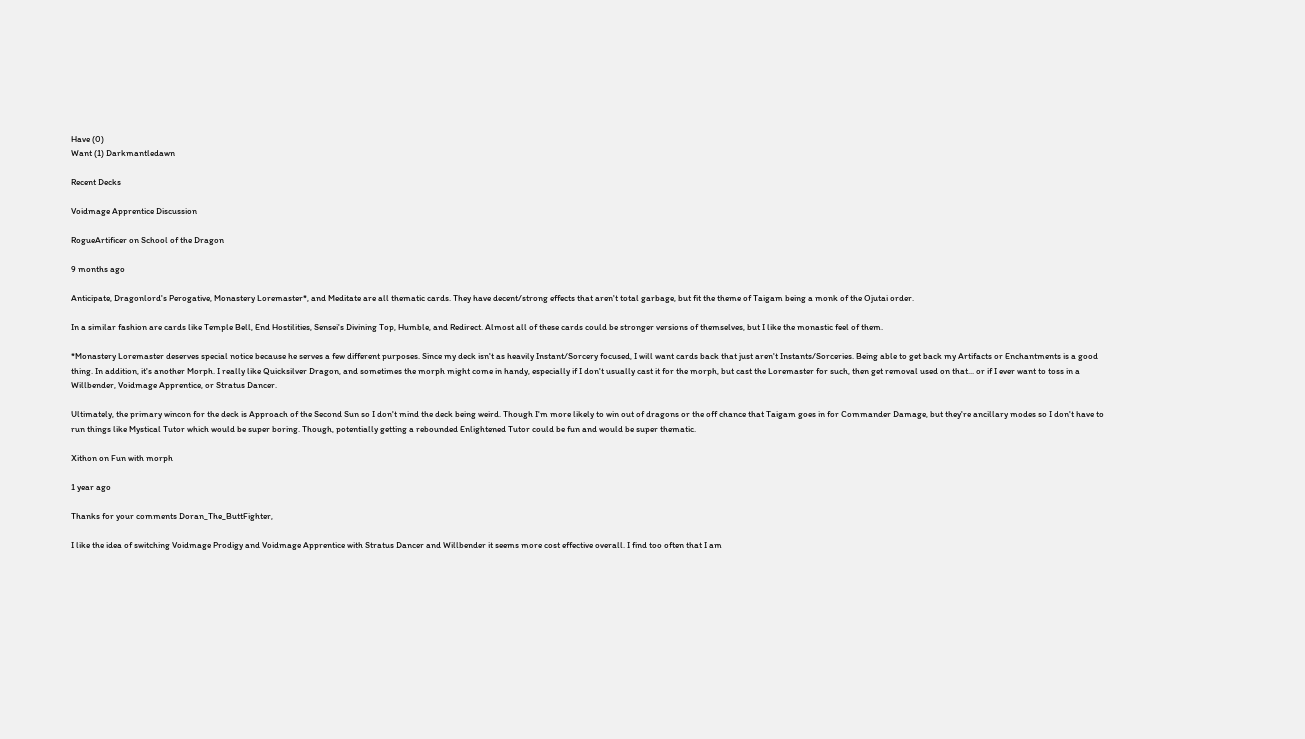Have (0)
Want (1) Darkmantledawn

Recent Decks

Voidmage Apprentice Discussion

RogueArtificer on School of the Dragon

9 months ago

Anticipate, Dragonlord's Perogative, Monastery Loremaster*, and Meditate are all thematic cards. They have decent/strong effects that aren't total garbage, but fit the theme of Taigam being a monk of the Ojutai order.

In a similar fashion are cards like Temple Bell, End Hostilities, Sensei's Divining Top, Humble, and Redirect. Almost all of these cards could be stronger versions of themselves, but I like the monastic feel of them.

*Monastery Loremaster deserves special notice because he serves a few different purposes. Since my deck isn't as heavily Instant/Sorcery focused, I will want cards back that just aren't Instants/Sorceries. Being able to get back my Artifacts or Enchantments is a good thing. In addition, it's another Morph. I really like Quicksilver Dragon, and sometimes the morph might come in handy, especially if I don't usually cast it for the morph, but cast the Loremaster for such, then get removal used on that... or if I ever want to toss in a Willbender, Voidmage Apprentice, or Stratus Dancer.

Ultimately, the primary wincon for the deck is Approach of the Second Sun so I don't mind the deck being weird. Though I'm more likely to win out of dragons or the off chance that Taigam goes in for Commander Damage, but they're ancillary modes so I don't have to run things like Mystical Tutor which would be super boring. Though, potentially getting a rebounded Enlightened Tutor could be fun and would be super thematic.

Xithon on Fun with morph

1 year ago

Thanks for your comments Doran_The_ButtFighter,

I like the idea of switching Voidmage Prodigy and Voidmage Apprentice with Stratus Dancer and Willbender it seems more cost effective overall. I find too often that I am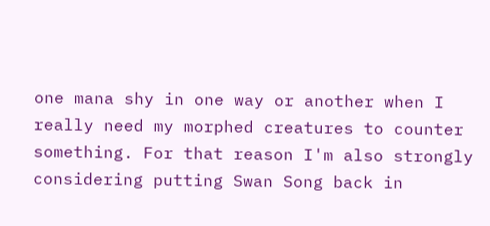one mana shy in one way or another when I really need my morphed creatures to counter something. For that reason I'm also strongly considering putting Swan Song back in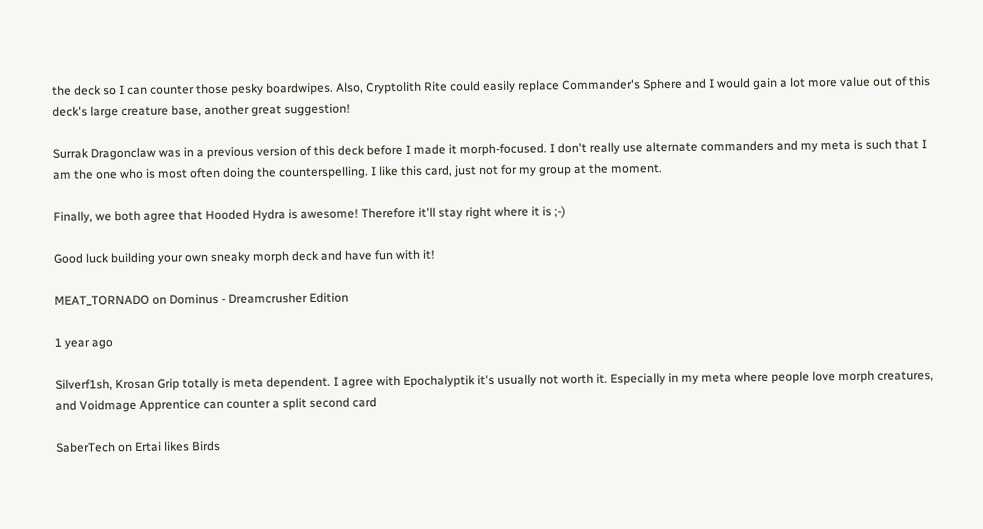the deck so I can counter those pesky boardwipes. Also, Cryptolith Rite could easily replace Commander's Sphere and I would gain a lot more value out of this deck's large creature base, another great suggestion!

Surrak Dragonclaw was in a previous version of this deck before I made it morph-focused. I don't really use alternate commanders and my meta is such that I am the one who is most often doing the counterspelling. I like this card, just not for my group at the moment.

Finally, we both agree that Hooded Hydra is awesome! Therefore it'll stay right where it is ;-)

Good luck building your own sneaky morph deck and have fun with it!

MEAT_TORNADO on Dominus - Dreamcrusher Edition

1 year ago

Silverf1sh, Krosan Grip totally is meta dependent. I agree with Epochalyptik it's usually not worth it. Especially in my meta where people love morph creatures, and Voidmage Apprentice can counter a split second card

SaberTech on Ertai likes Birds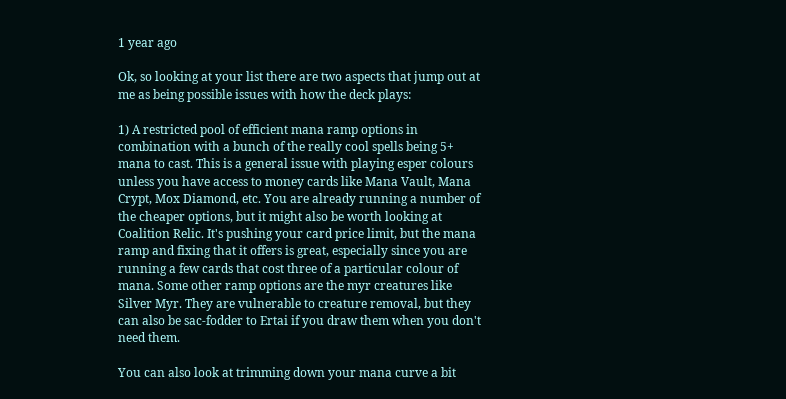1 year ago

Ok, so looking at your list there are two aspects that jump out at me as being possible issues with how the deck plays:

1) A restricted pool of efficient mana ramp options in combination with a bunch of the really cool spells being 5+ mana to cast. This is a general issue with playing esper colours unless you have access to money cards like Mana Vault, Mana Crypt, Mox Diamond, etc. You are already running a number of the cheaper options, but it might also be worth looking at Coalition Relic. It's pushing your card price limit, but the mana ramp and fixing that it offers is great, especially since you are running a few cards that cost three of a particular colour of mana. Some other ramp options are the myr creatures like Silver Myr. They are vulnerable to creature removal, but they can also be sac-fodder to Ertai if you draw them when you don't need them.

You can also look at trimming down your mana curve a bit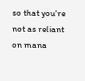so that you're not as reliant on mana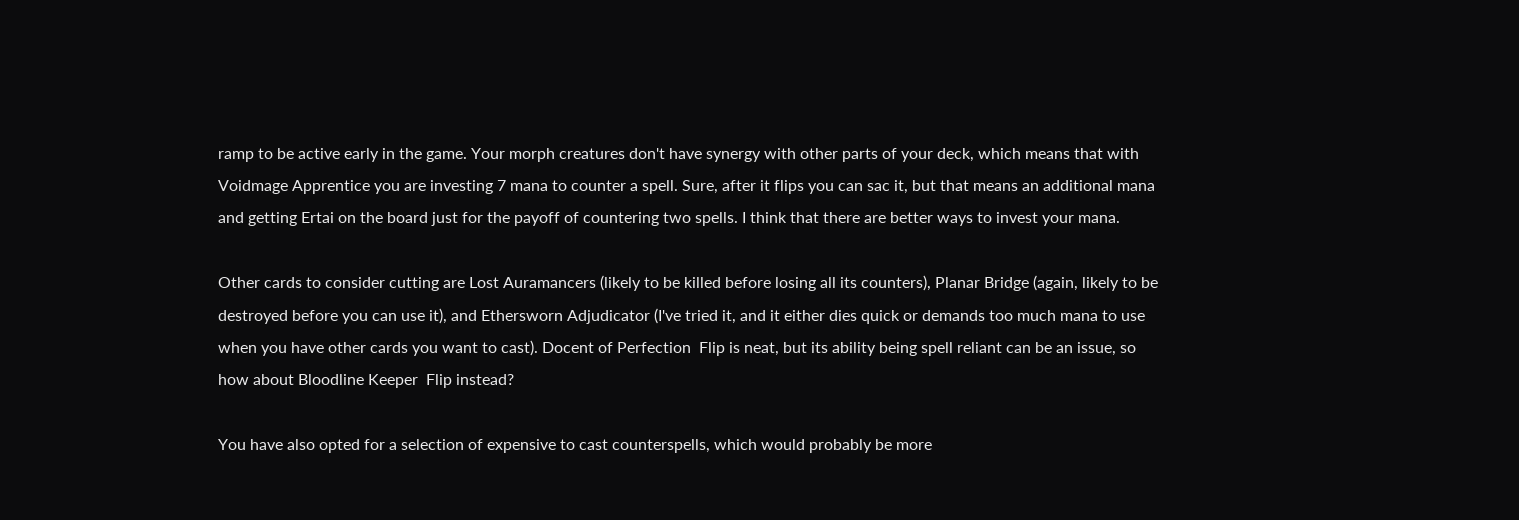ramp to be active early in the game. Your morph creatures don't have synergy with other parts of your deck, which means that with Voidmage Apprentice you are investing 7 mana to counter a spell. Sure, after it flips you can sac it, but that means an additional mana and getting Ertai on the board just for the payoff of countering two spells. I think that there are better ways to invest your mana.

Other cards to consider cutting are Lost Auramancers (likely to be killed before losing all its counters), Planar Bridge (again, likely to be destroyed before you can use it), and Ethersworn Adjudicator (I've tried it, and it either dies quick or demands too much mana to use when you have other cards you want to cast). Docent of Perfection  Flip is neat, but its ability being spell reliant can be an issue, so how about Bloodline Keeper  Flip instead?

You have also opted for a selection of expensive to cast counterspells, which would probably be more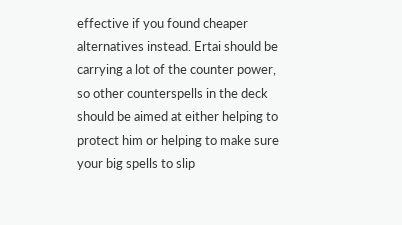effective if you found cheaper alternatives instead. Ertai should be carrying a lot of the counter power, so other counterspells in the deck should be aimed at either helping to protect him or helping to make sure your big spells to slip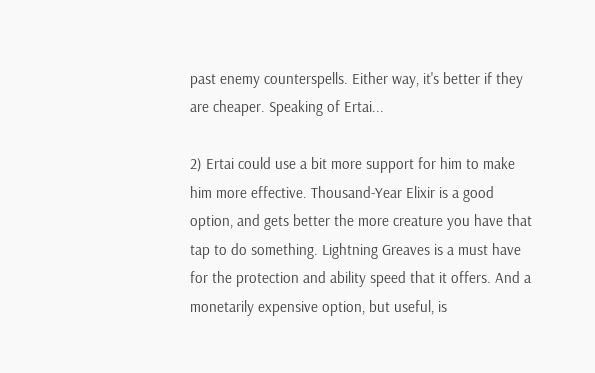past enemy counterspells. Either way, it's better if they are cheaper. Speaking of Ertai...

2) Ertai could use a bit more support for him to make him more effective. Thousand-Year Elixir is a good option, and gets better the more creature you have that tap to do something. Lightning Greaves is a must have for the protection and ability speed that it offers. And a monetarily expensive option, but useful, is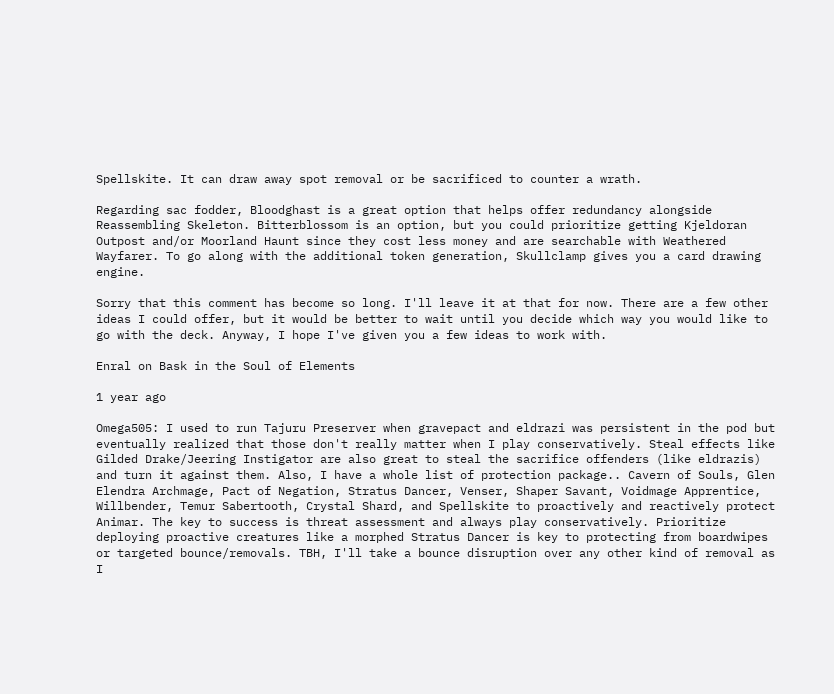Spellskite. It can draw away spot removal or be sacrificed to counter a wrath.

Regarding sac fodder, Bloodghast is a great option that helps offer redundancy alongside Reassembling Skeleton. Bitterblossom is an option, but you could prioritize getting Kjeldoran Outpost and/or Moorland Haunt since they cost less money and are searchable with Weathered Wayfarer. To go along with the additional token generation, Skullclamp gives you a card drawing engine.

Sorry that this comment has become so long. I'll leave it at that for now. There are a few other ideas I could offer, but it would be better to wait until you decide which way you would like to go with the deck. Anyway, I hope I've given you a few ideas to work with.

Enral on Bask in the Soul of Elements

1 year ago

Omega505: I used to run Tajuru Preserver when gravepact and eldrazi was persistent in the pod but eventually realized that those don't really matter when I play conservatively. Steal effects like Gilded Drake/Jeering Instigator are also great to steal the sacrifice offenders (like eldrazis) and turn it against them. Also, I have a whole list of protection package.. Cavern of Souls, Glen Elendra Archmage, Pact of Negation, Stratus Dancer, Venser, Shaper Savant, Voidmage Apprentice, Willbender, Temur Sabertooth, Crystal Shard, and Spellskite to proactively and reactively protect Animar. The key to success is threat assessment and always play conservatively. Prioritize deploying proactive creatures like a morphed Stratus Dancer is key to protecting from boardwipes or targeted bounce/removals. TBH, I'll take a bounce disruption over any other kind of removal as I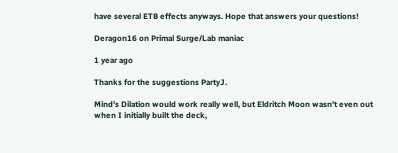have several ETB effects anyways. Hope that answers your questions!

Deragon16 on Primal Surge/Lab maniac

1 year ago

Thanks for the suggestions PartyJ.

Mind's Dilation would work really well, but Eldritch Moon wasn't even out when I initially built the deck,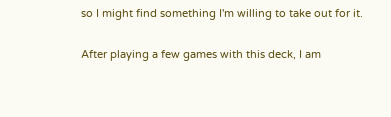so I might find something I'm willing to take out for it.

After playing a few games with this deck, I am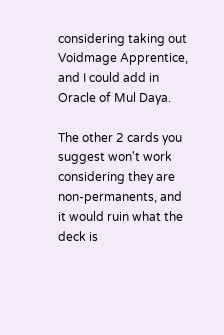considering taking out Voidmage Apprentice, and I could add in Oracle of Mul Daya.

The other 2 cards you suggest won't work considering they are non-permanents, and it would ruin what the deck is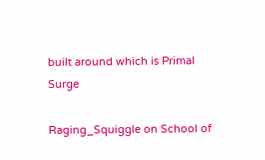built around which is Primal Surge

Raging_Squiggle on School of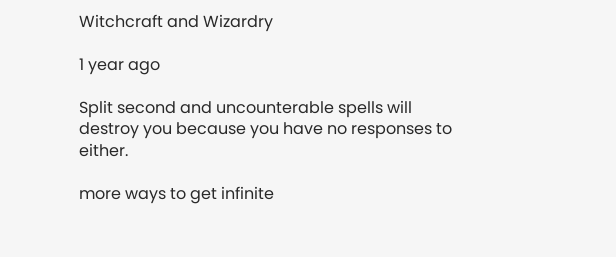Witchcraft and Wizardry

1 year ago

Split second and uncounterable spells will destroy you because you have no responses to either.

more ways to get infinite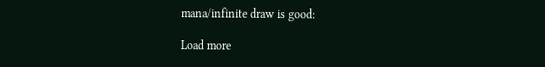mana/infinite draw is good:

Load more